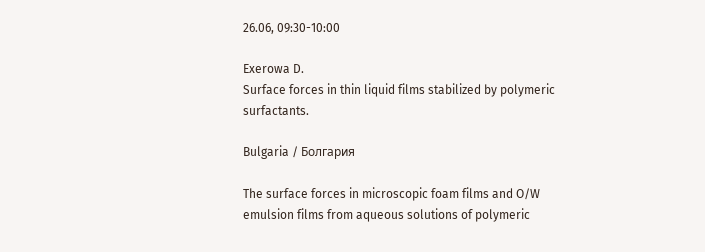26.06, 09:30-10:00

Exerowa D.
Surface forces in thin liquid films stabilized by polymeric surfactants.

Bulgaria / Болгария

The surface forces in microscopic foam films and O/W emulsion films from aqueous solutions of polymeric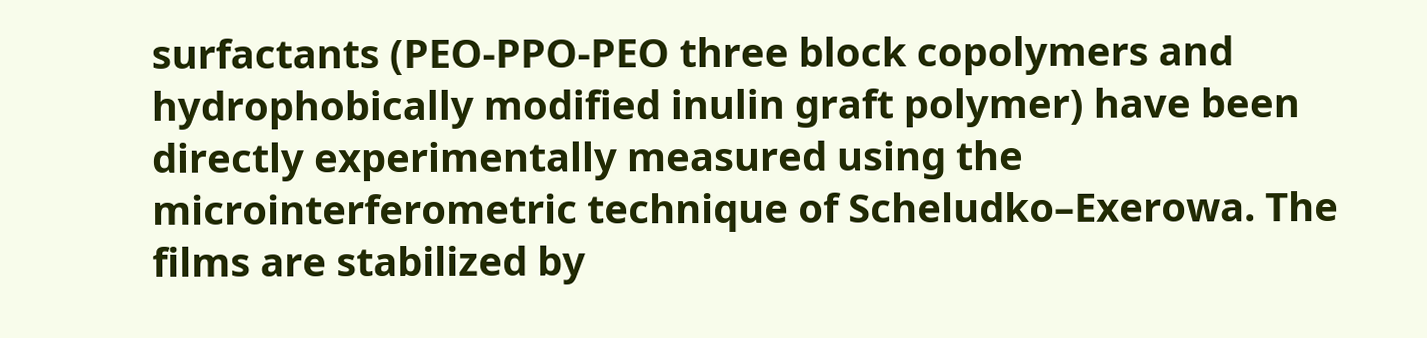surfactants (PEO-PPO-PEO three block copolymers and hydrophobically modified inulin graft polymer) have been directly experimentally measured using the microinterferometric technique of Scheludko–Exerowa. The films are stabilized by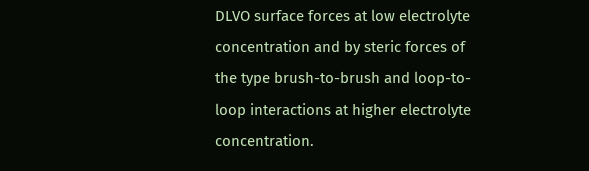DLVO surface forces at low electrolyte concentration and by steric forces of the type brush-to-brush and loop-to-loop interactions at higher electrolyte concentration.